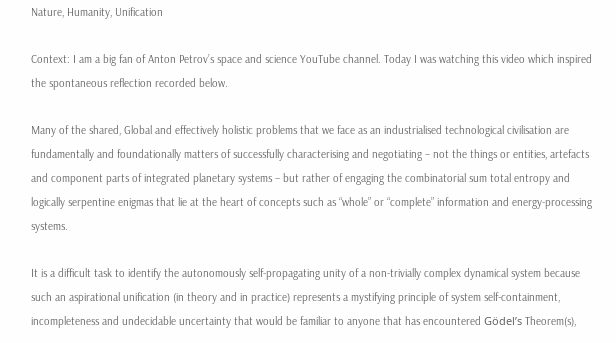Nature, Humanity, Unification

Context: I am a big fan of Anton Petrov’s space and science YouTube channel. Today I was watching this video which inspired the spontaneous reflection recorded below.

Many of the shared, Global and effectively holistic problems that we face as an industrialised technological civilisation are fundamentally and foundationally matters of successfully characterising and negotiating – not the things or entities, artefacts and component parts of integrated planetary systems – but rather of engaging the combinatorial sum total entropy and logically serpentine enigmas that lie at the heart of concepts such as “whole” or “complete” information and energy-processing systems.

It is a difficult task to identify the autonomously self-propagating unity of a non-trivially complex dynamical system because such an aspirational unification (in theory and in practice) represents a mystifying principle of system self-containment, incompleteness and undecidable uncertainty that would be familiar to anyone that has encountered Gödel’s Theorem(s),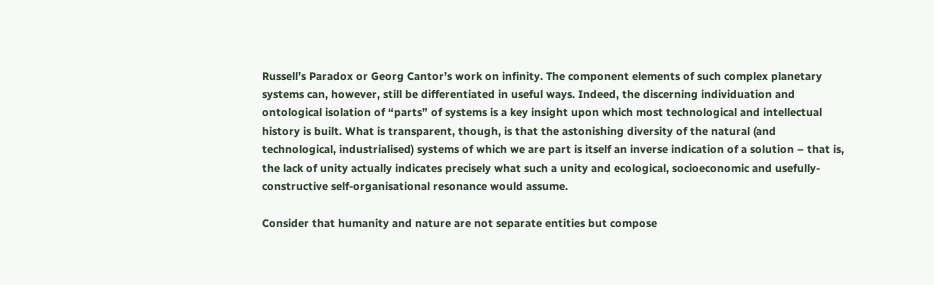Russell’s Paradox or Georg Cantor’s work on infinity. The component elements of such complex planetary systems can, however, still be differentiated in useful ways. Indeed, the discerning individuation and ontological isolation of “parts” of systems is a key insight upon which most technological and intellectual history is built. What is transparent, though, is that the astonishing diversity of the natural (and technological, industrialised) systems of which we are part is itself an inverse indication of a solution – that is, the lack of unity actually indicates precisely what such a unity and ecological, socioeconomic and usefully-constructive self-organisational resonance would assume.

Consider that humanity and nature are not separate entities but compose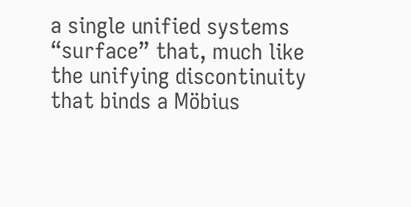a single unified systems “surface” that, much like the unifying discontinuity that binds a Möbius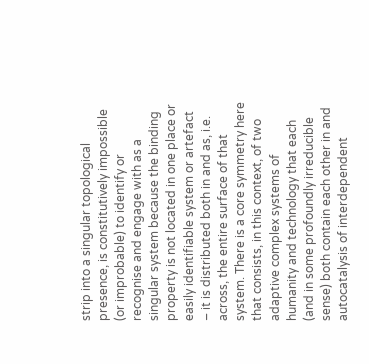strip into a singular topological presence, is constitutively impossible (or improbable) to identify or recognise and engage with as a singular system because the binding property is not located in one place or easily identifiable system or artefact – it is distributed both in and as, i.e. across, the entire surface of that system. There is a core symmetry here that consists, in this context, of two adaptive complex systems of humanity and technology that each (and in some profoundly irreducible sense) both contain each other in and autocatalysis of interdependent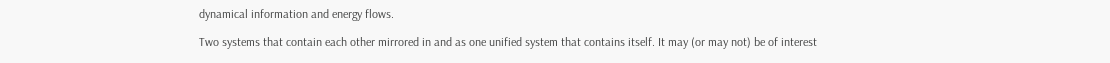dynamical information and energy flows.

Two systems that contain each other mirrored in and as one unified system that contains itself. It may (or may not) be of interest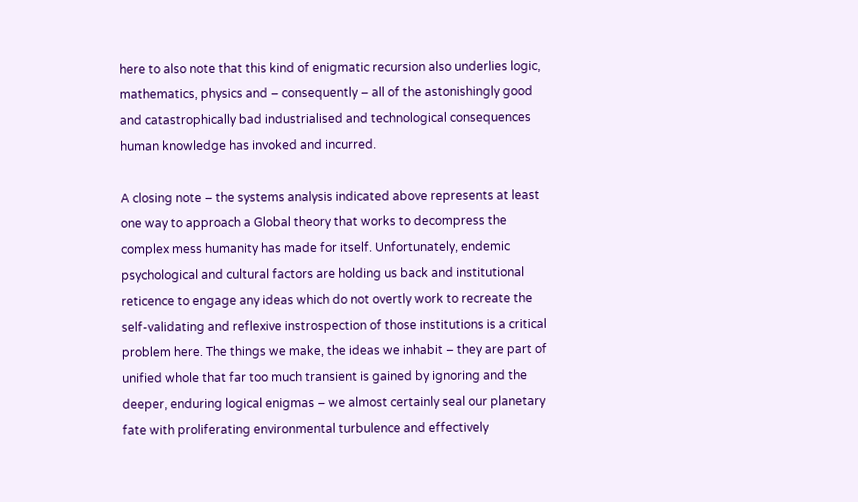here to also note that this kind of enigmatic recursion also underlies logic, mathematics, physics and – consequently – all of the astonishingly good and catastrophically bad industrialised and technological consequences human knowledge has invoked and incurred.

A closing note – the systems analysis indicated above represents at least one way to approach a Global theory that works to decompress the complex mess humanity has made for itself. Unfortunately, endemic psychological and cultural factors are holding us back and institutional reticence to engage any ideas which do not overtly work to recreate the self-validating and reflexive instrospection of those institutions is a critical problem here. The things we make, the ideas we inhabit – they are part of unified whole that far too much transient is gained by ignoring and the deeper, enduring logical enigmas – we almost certainly seal our planetary fate with proliferating environmental turbulence and effectively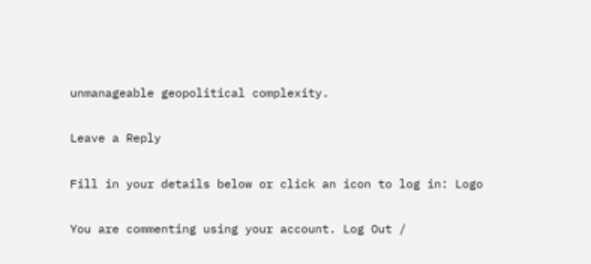unmanageable geopolitical complexity.

Leave a Reply

Fill in your details below or click an icon to log in: Logo

You are commenting using your account. Log Out /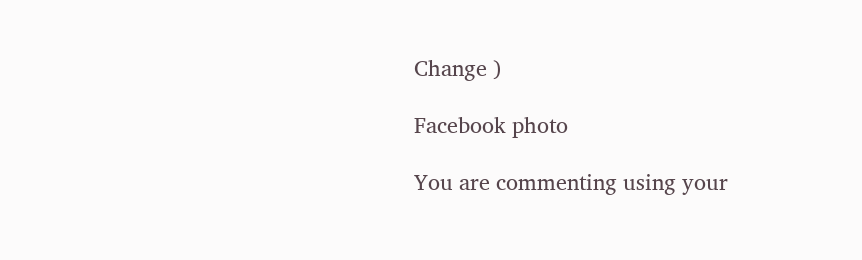Change )

Facebook photo

You are commenting using your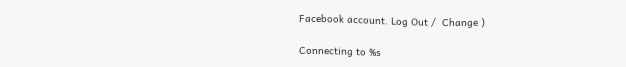Facebook account. Log Out /  Change )

Connecting to %s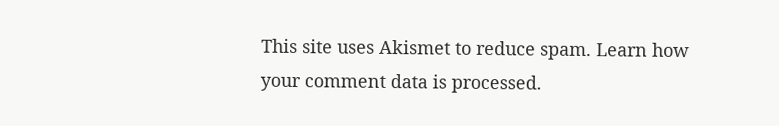This site uses Akismet to reduce spam. Learn how your comment data is processed.